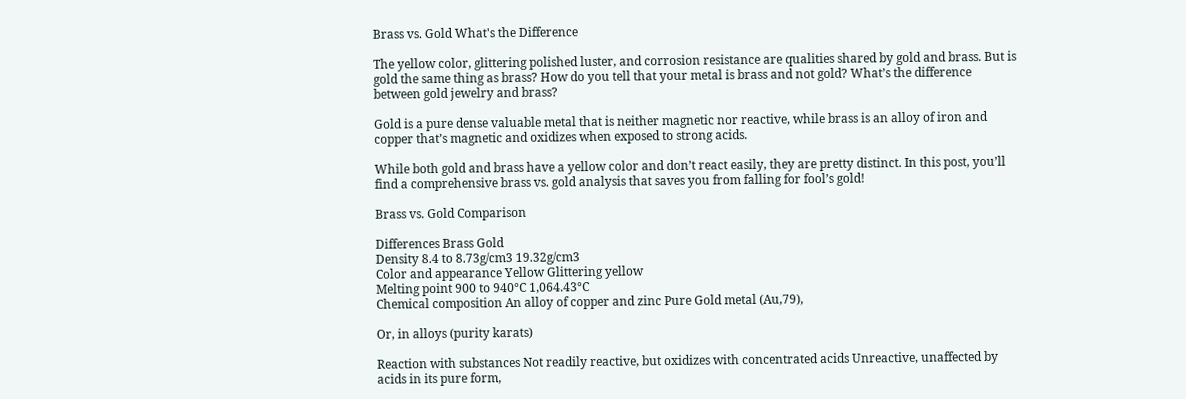Brass vs. Gold What's the Difference

The yellow color, glittering polished luster, and corrosion resistance are qualities shared by gold and brass. But is gold the same thing as brass? How do you tell that your metal is brass and not gold? What’s the difference between gold jewelry and brass?

Gold is a pure dense valuable metal that is neither magnetic nor reactive, while brass is an alloy of iron and copper that’s magnetic and oxidizes when exposed to strong acids.

While both gold and brass have a yellow color and don’t react easily, they are pretty distinct. In this post, you’ll find a comprehensive brass vs. gold analysis that saves you from falling for fool’s gold!

Brass vs. Gold Comparison

Differences Brass Gold
Density 8.4 to 8.73g/cm3 19.32g/cm3
Color and appearance Yellow Glittering yellow
Melting point 900 to 940°C 1,064.43°C
Chemical composition An alloy of copper and zinc Pure Gold metal (Au,79),

Or, in alloys (purity karats)

Reaction with substances Not readily reactive, but oxidizes with concentrated acids Unreactive, unaffected by acids in its pure form,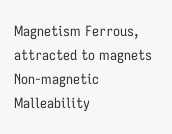Magnetism Ferrous, attracted to magnets Non-magnetic
Malleability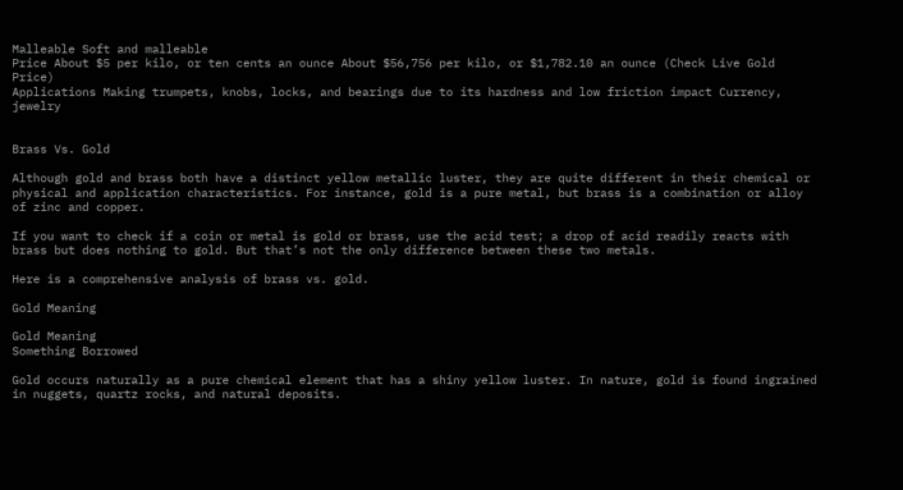Malleable Soft and malleable
Price About $5 per kilo, or ten cents an ounce About $56,756 per kilo, or $1,782.10 an ounce (Check Live Gold Price)
Applications Making trumpets, knobs, locks, and bearings due to its hardness and low friction impact Currency, jewelry


Brass Vs. Gold

Although gold and brass both have a distinct yellow metallic luster, they are quite different in their chemical or physical and application characteristics. For instance, gold is a pure metal, but brass is a combination or alloy of zinc and copper.

If you want to check if a coin or metal is gold or brass, use the acid test; a drop of acid readily reacts with brass but does nothing to gold. But that’s not the only difference between these two metals.

Here is a comprehensive analysis of brass vs. gold.

Gold Meaning

Gold Meaning
Something Borrowed

Gold occurs naturally as a pure chemical element that has a shiny yellow luster. In nature, gold is found ingrained in nuggets, quartz rocks, and natural deposits.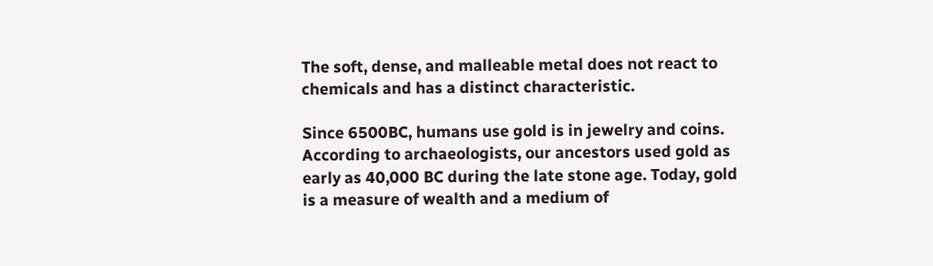The soft, dense, and malleable metal does not react to chemicals and has a distinct characteristic.

Since 6500BC, humans use gold is in jewelry and coins. According to archaeologists, our ancestors used gold as early as 40,000 BC during the late stone age. Today, gold is a measure of wealth and a medium of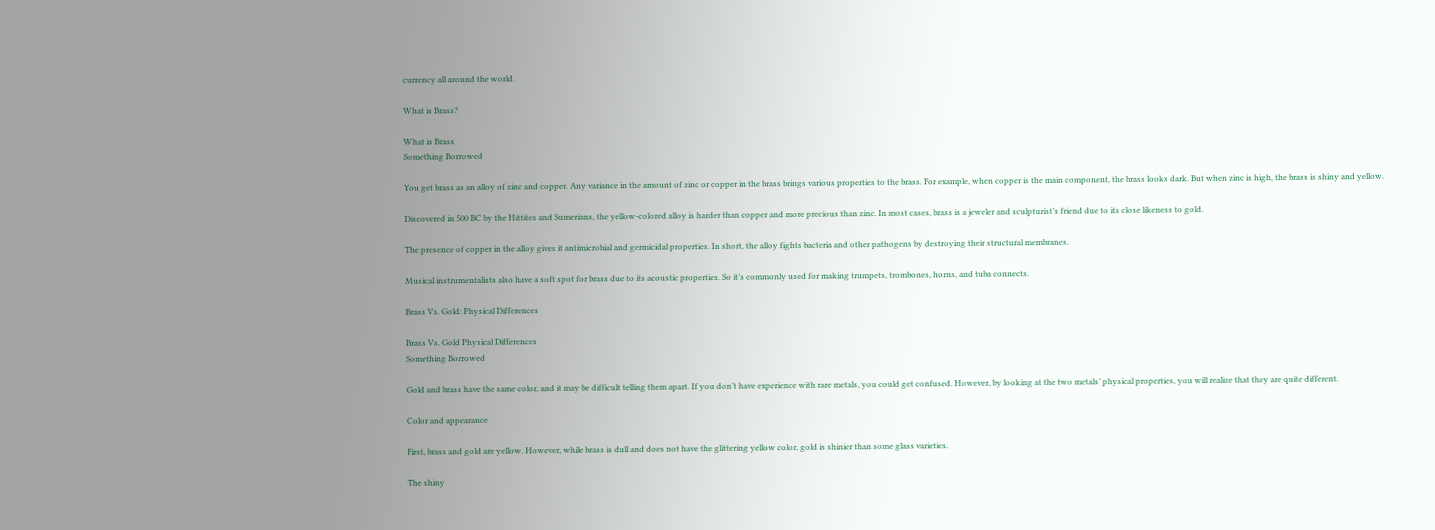currency all around the world.

What is Brass?

What is Brass
Something Borrowed

You get brass as an alloy of zinc and copper. Any variance in the amount of zinc or copper in the brass brings various properties to the brass. For example, when copper is the main component, the brass looks dark. But when zinc is high, the brass is shiny and yellow.

Discovered in 500 BC by the Hittites and Sumerians, the yellow-colored alloy is harder than copper and more precious than zinc. In most cases, brass is a jeweler and sculpturist’s friend due to its close likeness to gold.

The presence of copper in the alloy gives it antimicrobial and germicidal properties. In short, the alloy fights bacteria and other pathogens by destroying their structural membranes.

Musical instrumentalists also have a soft spot for brass due to its acoustic properties. So it’s commonly used for making trumpets, trombones, horns, and tuba connects.

Brass Vs. Gold: Physical Differences

Brass Vs. Gold Physical Differences
Something Borrowed

Gold and brass have the same color, and it may be difficult telling them apart. If you don’t have experience with rare metals, you could get confused. However, by looking at the two metals’ physical properties, you will realize that they are quite different.

Color and appearance

First, brass and gold are yellow. However, while brass is dull and does not have the glittering yellow color, gold is shinier than some glass varieties.

The shiny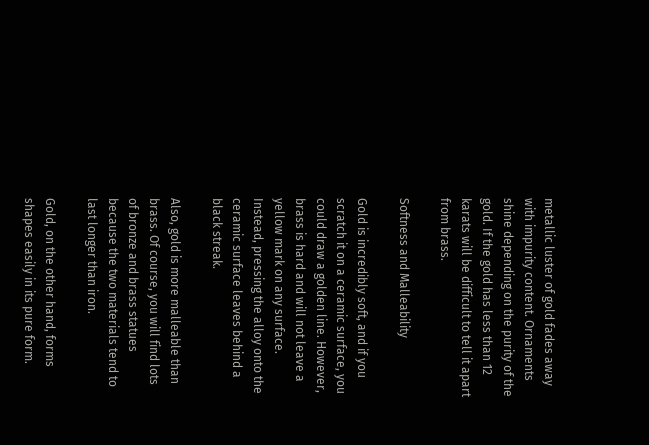metallic luster of gold fades away with impurity content. Ornaments shine depending on the purity of the gold. If the gold has less than 12 karats will be difficult to tell it apart from brass.

Softness and Malleability

Gold is incredibly soft, and if you scratch it on a ceramic surface, you could draw a golden line. However, brass is hard and will not leave a yellow mark on any surface. Instead, pressing the alloy onto the ceramic surface leaves behind a black streak.

Also, gold is more malleable than brass. Of course, you will find lots of bronze and brass statues because the two materials tend to last longer than iron.

Gold, on the other hand, forms shapes easily in its pure form.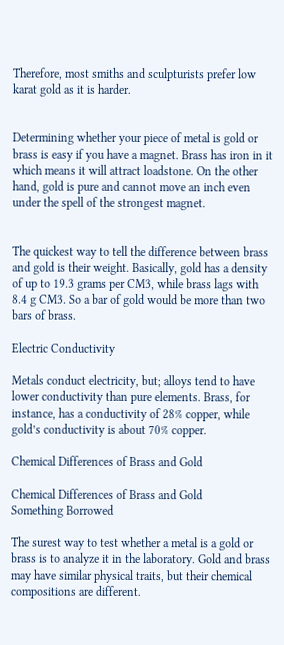Therefore, most smiths and sculpturists prefer low karat gold as it is harder.


Determining whether your piece of metal is gold or brass is easy if you have a magnet. Brass has iron in it which means it will attract loadstone. On the other hand, gold is pure and cannot move an inch even under the spell of the strongest magnet.


The quickest way to tell the difference between brass and gold is their weight. Basically, gold has a density of up to 19.3 grams per CM3, while brass lags with 8.4 g CM3. So a bar of gold would be more than two bars of brass.

Electric Conductivity

Metals conduct electricity, but; alloys tend to have lower conductivity than pure elements. Brass, for instance, has a conductivity of 28% copper, while gold’s conductivity is about 70% copper.

Chemical Differences of Brass and Gold

Chemical Differences of Brass and Gold
Something Borrowed

The surest way to test whether a metal is a gold or brass is to analyze it in the laboratory. Gold and brass may have similar physical traits, but their chemical compositions are different.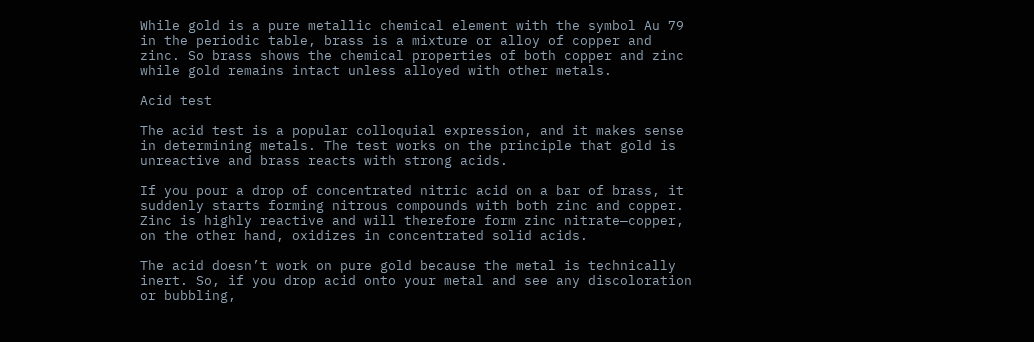While gold is a pure metallic chemical element with the symbol Au 79 in the periodic table, brass is a mixture or alloy of copper and zinc. So brass shows the chemical properties of both copper and zinc while gold remains intact unless alloyed with other metals.

Acid test

The acid test is a popular colloquial expression, and it makes sense in determining metals. The test works on the principle that gold is unreactive and brass reacts with strong acids.

If you pour a drop of concentrated nitric acid on a bar of brass, it suddenly starts forming nitrous compounds with both zinc and copper. Zinc is highly reactive and will therefore form zinc nitrate—copper, on the other hand, oxidizes in concentrated solid acids.

The acid doesn’t work on pure gold because the metal is technically inert. So, if you drop acid onto your metal and see any discoloration or bubbling,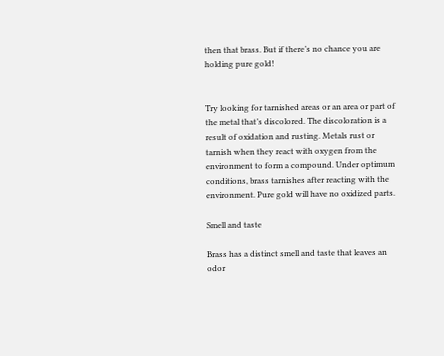then that brass. But if there’s no chance you are holding pure gold!


Try looking for tarnished areas or an area or part of the metal that’s discolored. The discoloration is a result of oxidation and rusting. Metals rust or tarnish when they react with oxygen from the environment to form a compound. Under optimum conditions, brass tarnishes after reacting with the environment. Pure gold will have no oxidized parts.

Smell and taste

Brass has a distinct smell and taste that leaves an odor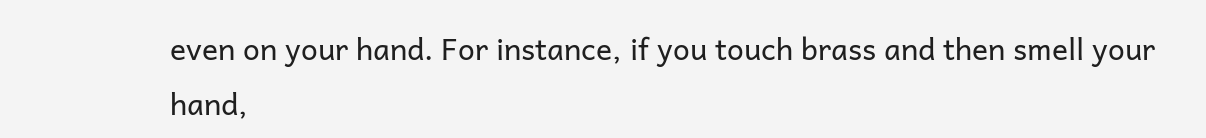even on your hand. For instance, if you touch brass and then smell your hand,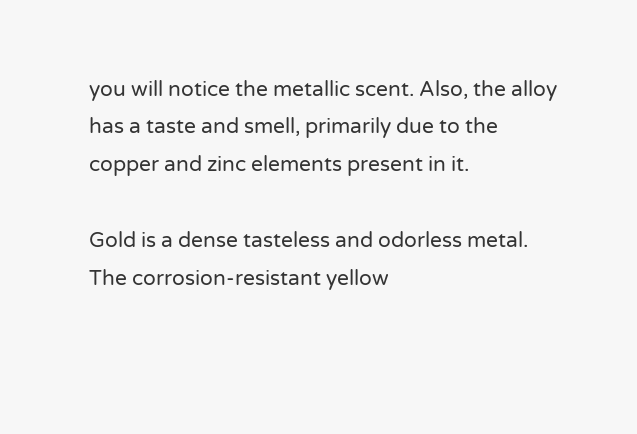you will notice the metallic scent. Also, the alloy has a taste and smell, primarily due to the copper and zinc elements present in it.

Gold is a dense tasteless and odorless metal. The corrosion-resistant yellow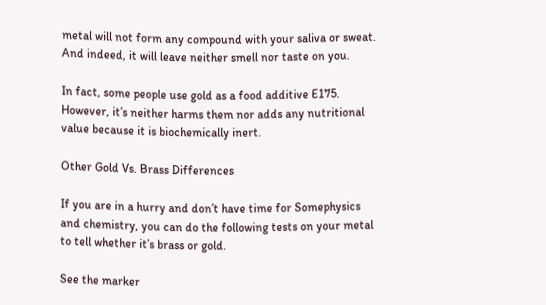metal will not form any compound with your saliva or sweat. And indeed, it will leave neither smell nor taste on you.

In fact, some people use gold as a food additive E175. However, it’s neither harms them nor adds any nutritional value because it is biochemically inert.

Other Gold Vs. Brass Differences

If you are in a hurry and don’t have time for Somephysics and chemistry, you can do the following tests on your metal to tell whether it’s brass or gold.

See the marker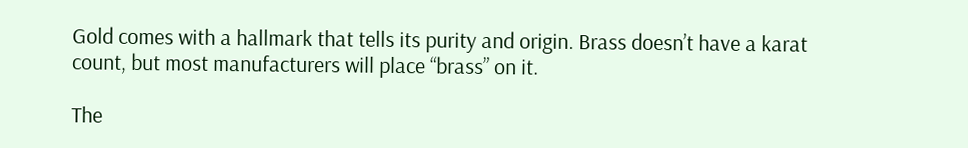Gold comes with a hallmark that tells its purity and origin. Brass doesn’t have a karat count, but most manufacturers will place “brass” on it.

The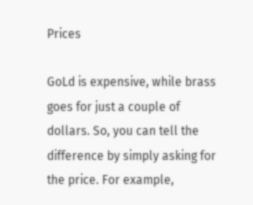Prices

GoLd is expensive, while brass goes for just a couple of dollars. So, you can tell the difference by simply asking for the price. For example,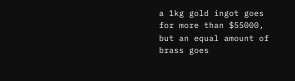a 1kg gold ingot goes for more than $55000, but an equal amount of brass goes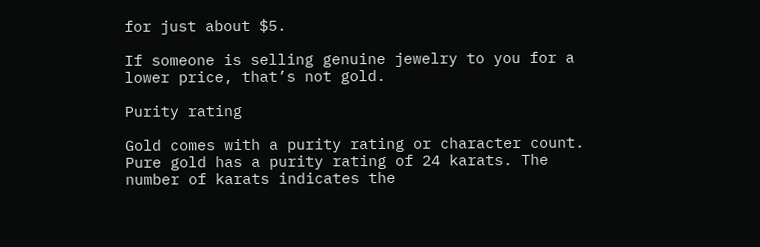for just about $5.

If someone is selling genuine jewelry to you for a lower price, that’s not gold.

Purity rating

Gold comes with a purity rating or character count. Pure gold has a purity rating of 24 karats. The number of karats indicates the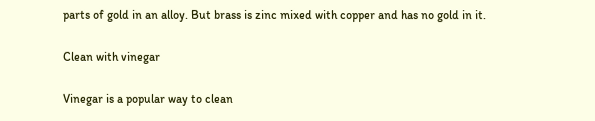parts of gold in an alloy. But brass is zinc mixed with copper and has no gold in it.

Clean with vinegar

Vinegar is a popular way to clean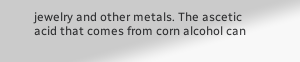jewelry and other metals. The ascetic acid that comes from corn alcohol can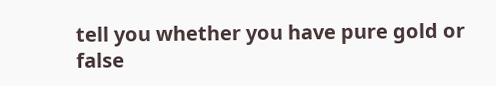tell you whether you have pure gold or false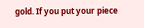gold. If you put your piece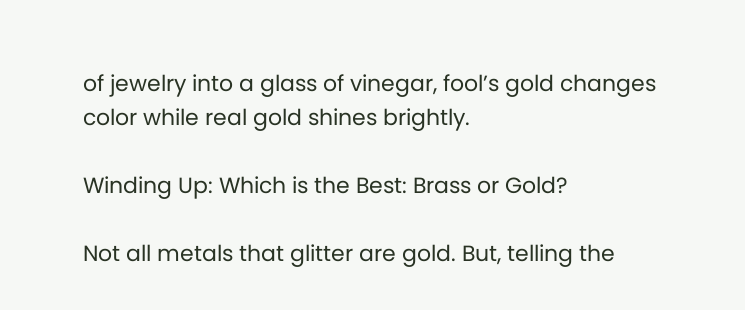of jewelry into a glass of vinegar, fool’s gold changes color while real gold shines brightly.

Winding Up: Which is the Best: Brass or Gold?

Not all metals that glitter are gold. But, telling the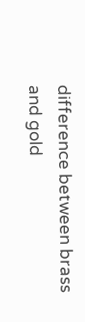difference between brass and gold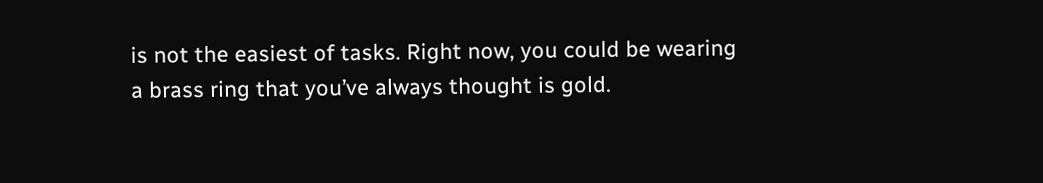is not the easiest of tasks. Right now, you could be wearing a brass ring that you’ve always thought is gold.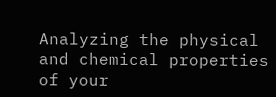Analyzing the physical and chemical properties of your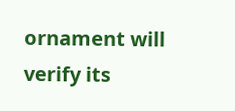ornament will verify its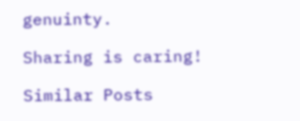genuinty.

Sharing is caring!

Similar Posts